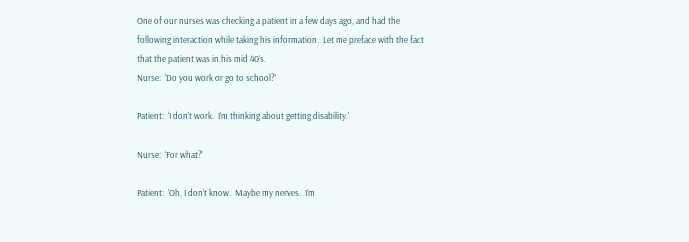One of our nurses was checking a patient in a few days ago, and had the following interaction while taking his information.  Let me preface with the fact that the patient was in his mid 40’s.
Nurse:  ‘Do you work or go to school?’

Patient:  ‘I don’t work.  I’m thinking about getting disability.’

Nurse:  ‘For what?’

Patient:  ‘Oh, I don’t know.  Maybe my nerves.  I’m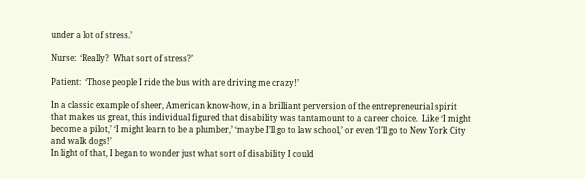under a lot of stress.’

Nurse:  ‘Really?  What sort of stress?’

Patient:  ‘Those people I ride the bus with are driving me crazy!’

In a classic example of sheer, American know-how, in a brilliant perversion of the entrepreneurial spirit that makes us great, this individual figured that disability was tantamount to a career choice.  Like ‘I might become a pilot,’ ‘I might learn to be a plumber,’ ‘maybe I’ll go to law school,’ or even ‘I’ll go to New York City and walk dogs!’
In light of that, I began to wonder just what sort of disability I could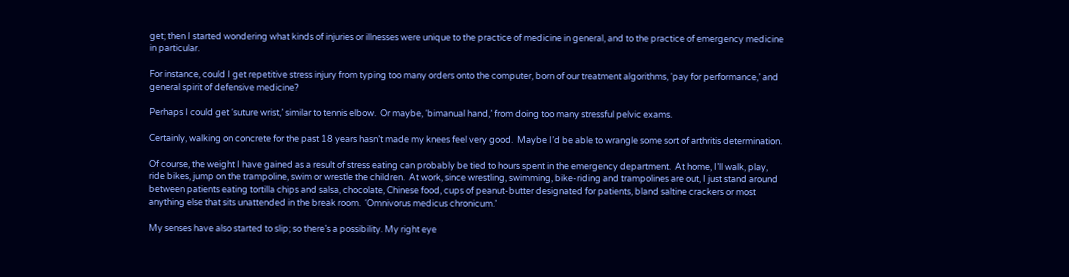get; then I started wondering what kinds of injuries or illnesses were unique to the practice of medicine in general, and to the practice of emergency medicine in particular.

For instance, could I get repetitive stress injury from typing too many orders onto the computer, born of our treatment algorithms, ‘pay for performance,’ and general spirit of defensive medicine?

Perhaps I could get ‘suture wrist,’ similar to tennis elbow.  Or maybe, ‘bimanual hand,’ from doing too many stressful pelvic exams.

Certainly, walking on concrete for the past 18 years hasn’t made my knees feel very good.  Maybe I’d be able to wrangle some sort of arthritis determination.

Of course, the weight I have gained as a result of stress eating can probably be tied to hours spent in the emergency department.  At home, I’ll walk, play, ride bikes, jump on the trampoline, swim or wrestle the children.  At work, since wrestling, swimming, bike-riding and trampolines are out, I just stand around between patients eating tortilla chips and salsa, chocolate, Chinese food, cups of peanut-butter designated for patients, bland saltine crackers or most anything else that sits unattended in the break room.  ‘Omnivorus medicus chronicum.’

My senses have also started to slip; so there’s a possibility. My right eye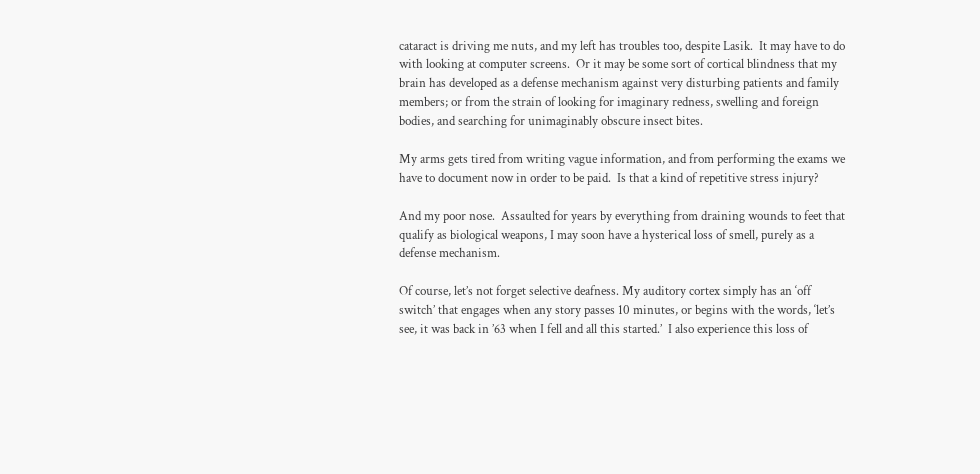cataract is driving me nuts, and my left has troubles too, despite Lasik.  It may have to do with looking at computer screens.  Or it may be some sort of cortical blindness that my brain has developed as a defense mechanism against very disturbing patients and family members; or from the strain of looking for imaginary redness, swelling and foreign bodies, and searching for unimaginably obscure insect bites.

My arms gets tired from writing vague information, and from performing the exams we have to document now in order to be paid.  Is that a kind of repetitive stress injury?

And my poor nose.  Assaulted for years by everything from draining wounds to feet that qualify as biological weapons, I may soon have a hysterical loss of smell, purely as a defense mechanism.

Of course, let’s not forget selective deafness. My auditory cortex simply has an ‘off switch’ that engages when any story passes 10 minutes, or begins with the words, ‘let’s see, it was back in ’63 when I fell and all this started.’  I also experience this loss of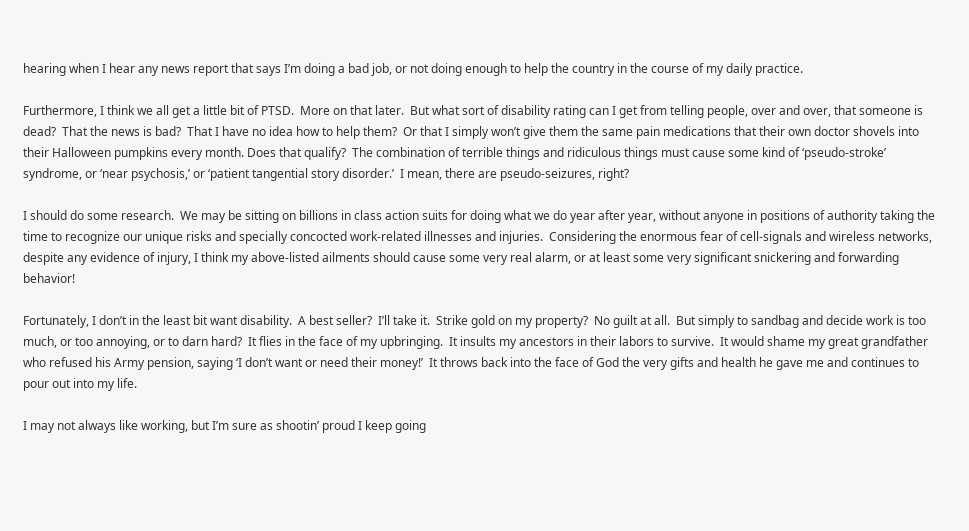hearing when I hear any news report that says I’m doing a bad job, or not doing enough to help the country in the course of my daily practice.

Furthermore, I think we all get a little bit of PTSD.  More on that later.  But what sort of disability rating can I get from telling people, over and over, that someone is dead?  That the news is bad?  That I have no idea how to help them?  Or that I simply won’t give them the same pain medications that their own doctor shovels into their Halloween pumpkins every month. Does that qualify?  The combination of terrible things and ridiculous things must cause some kind of ‘pseudo-stroke’ syndrome, or ‘near psychosis,’ or ‘patient tangential story disorder.’  I mean, there are pseudo-seizures, right?

I should do some research.  We may be sitting on billions in class action suits for doing what we do year after year, without anyone in positions of authority taking the time to recognize our unique risks and specially concocted work-related illnesses and injuries.  Considering the enormous fear of cell-signals and wireless networks, despite any evidence of injury, I think my above-listed ailments should cause some very real alarm, or at least some very significant snickering and forwarding behavior!

Fortunately, I don’t in the least bit want disability.  A best seller?  I’ll take it.  Strike gold on my property?  No guilt at all.  But simply to sandbag and decide work is too much, or too annoying, or to darn hard?  It flies in the face of my upbringing.  It insults my ancestors in their labors to survive.  It would shame my great grandfather who refused his Army pension, saying ‘I don’t want or need their money!’  It throws back into the face of God the very gifts and health he gave me and continues to pour out into my life.

I may not always like working, but I’m sure as shootin’ proud I keep going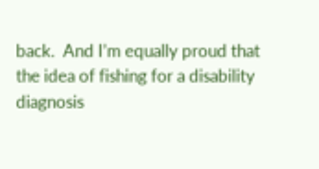back.  And I’m equally proud that the idea of fishing for a disability diagnosis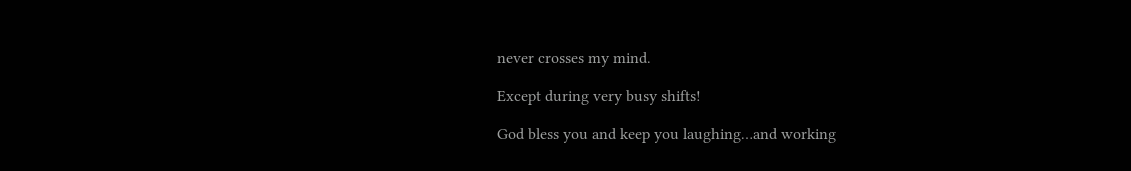never crosses my mind.

Except during very busy shifts!

God bless you and keep you laughing…and working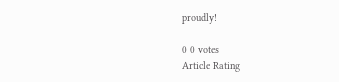proudly!

0 0 votes
Article Rating